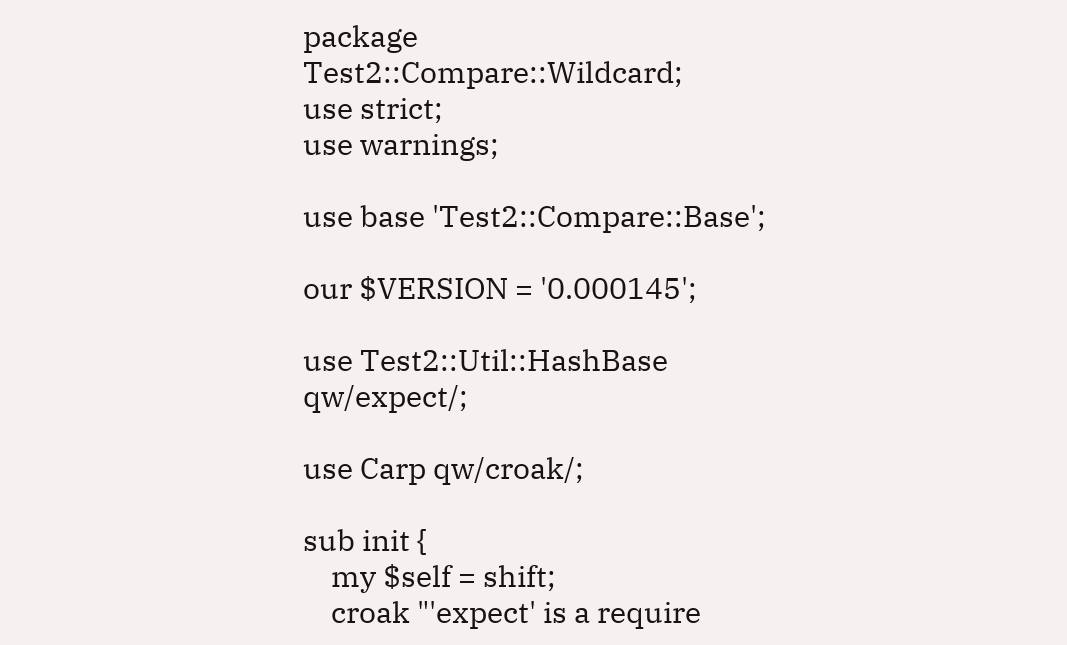package Test2::Compare::Wildcard;
use strict;
use warnings;

use base 'Test2::Compare::Base';

our $VERSION = '0.000145';

use Test2::Util::HashBase qw/expect/;

use Carp qw/croak/;

sub init {
    my $self = shift;
    croak "'expect' is a require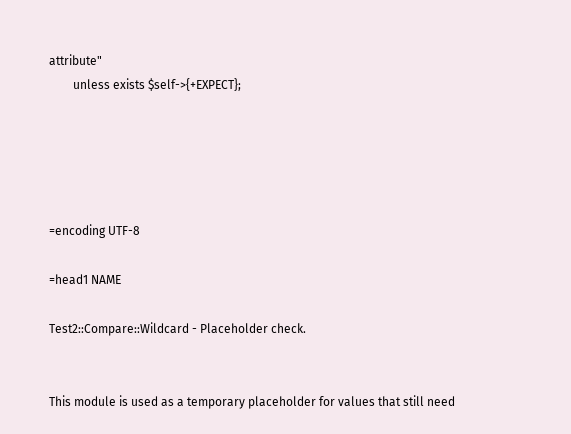attribute"
        unless exists $self->{+EXPECT};





=encoding UTF-8

=head1 NAME

Test2::Compare::Wildcard - Placeholder check.


This module is used as a temporary placeholder for values that still need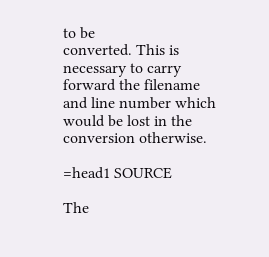to be
converted. This is necessary to carry forward the filename and line number which
would be lost in the conversion otherwise.

=head1 SOURCE

The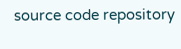source code repository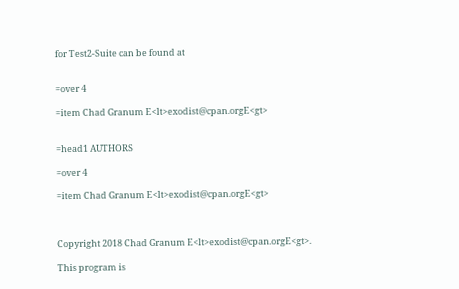for Test2-Suite can be found at


=over 4

=item Chad Granum E<lt>exodist@cpan.orgE<gt>


=head1 AUTHORS

=over 4

=item Chad Granum E<lt>exodist@cpan.orgE<gt>



Copyright 2018 Chad Granum E<lt>exodist@cpan.orgE<gt>.

This program is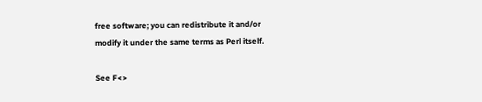free software; you can redistribute it and/or
modify it under the same terms as Perl itself.

See F<>